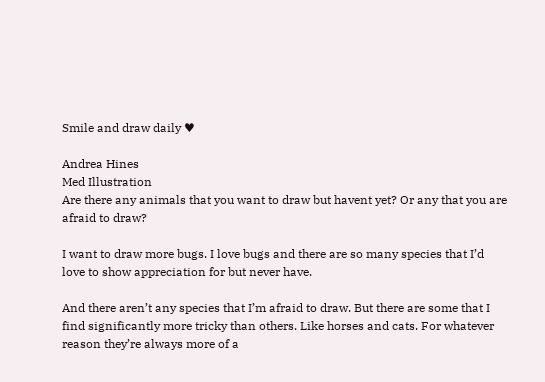Smile and draw daily ♥

Andrea Hines
Med Illustration
Are there any animals that you want to draw but havent yet? Or any that you are afraid to draw?

I want to draw more bugs. I love bugs and there are so many species that I’d love to show appreciation for but never have.

And there aren’t any species that I’m afraid to draw. But there are some that I find significantly more tricky than others. Like horses and cats. For whatever reason they’re always more of a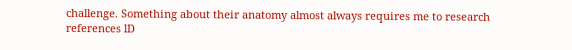challenge. Something about their anatomy almost always requires me to research references lD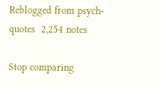Reblogged from psych-quotes  2,254 notes

Stop comparing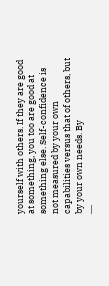yourself with others. If they are good at something, you too are good at something else. Self-confidence is not measured by your own capabilities versus that of others, but by your own needs. By
―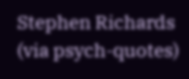Stephen Richards (via psych-quotes)